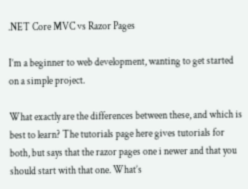.NET Core MVC vs Razor Pages

I’m a beginner to web development, wanting to get started on a simple project.

What exactly are the differences between these, and which is best to learn? The tutorials page here gives tutorials for both, but says that the razor pages one i newer and that you should start with that one. What’s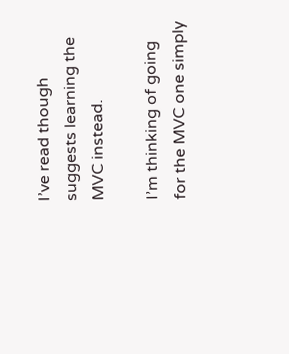I’ve read though suggests learning the MVC instead.

I’m thinking of going for the MVC one simply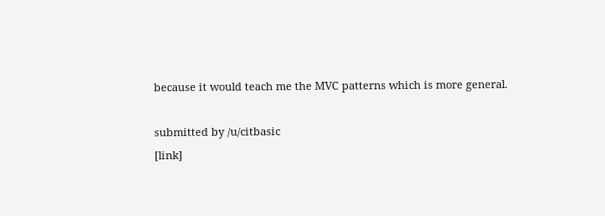because it would teach me the MVC patterns which is more general.

submitted by /u/citbasic
[link]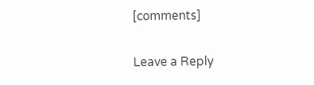[comments]

Leave a Reply